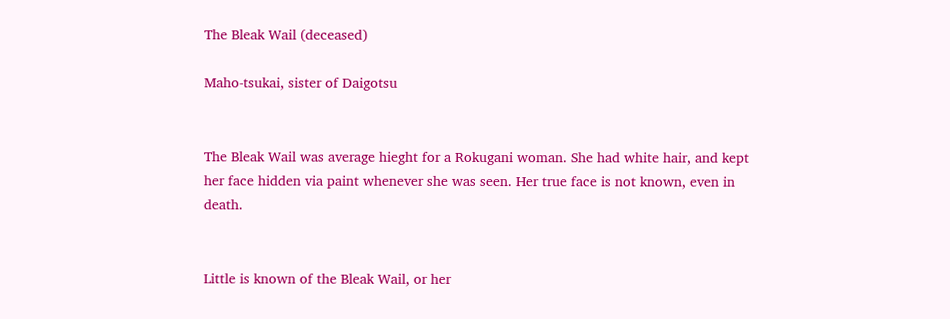The Bleak Wail (deceased)

Maho-tsukai, sister of Daigotsu


The Bleak Wail was average hieght for a Rokugani woman. She had white hair, and kept her face hidden via paint whenever she was seen. Her true face is not known, even in death.


Little is known of the Bleak Wail, or her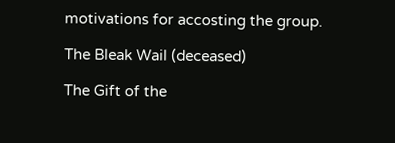motivations for accosting the group.

The Bleak Wail (deceased)

The Gift of the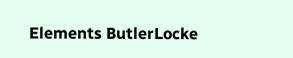Elements ButlerLocke